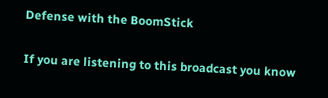Defense with the BoomStick

If you are listening to this broadcast you know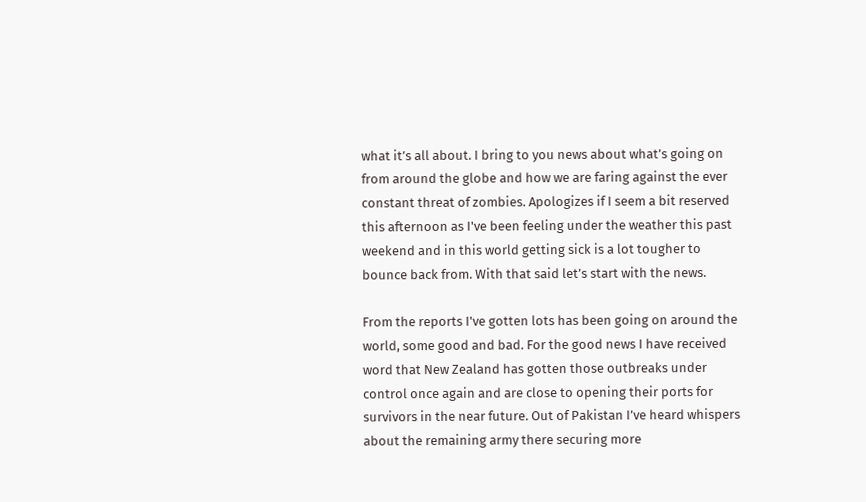what it’s all about. I bring to you news about what’s going on from around the globe and how we are faring against the ever constant threat of zombies. Apologizes if I seem a bit reserved this afternoon as I've been feeling under the weather this past weekend and in this world getting sick is a lot tougher to bounce back from. With that said let’s start with the news.

From the reports I've gotten lots has been going on around the world, some good and bad. For the good news I have received word that New Zealand has gotten those outbreaks under control once again and are close to opening their ports for survivors in the near future. Out of Pakistan I’ve heard whispers about the remaining army there securing more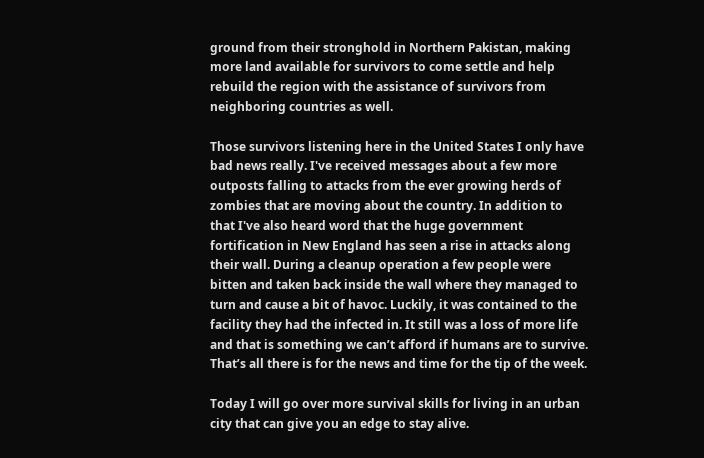ground from their stronghold in Northern Pakistan, making more land available for survivors to come settle and help rebuild the region with the assistance of survivors from neighboring countries as well.

Those survivors listening here in the United States I only have bad news really. I've received messages about a few more outposts falling to attacks from the ever growing herds of zombies that are moving about the country. In addition to that I've also heard word that the huge government fortification in New England has seen a rise in attacks along their wall. During a cleanup operation a few people were bitten and taken back inside the wall where they managed to turn and cause a bit of havoc. Luckily, it was contained to the facility they had the infected in. It still was a loss of more life and that is something we can’t afford if humans are to survive. That’s all there is for the news and time for the tip of the week.

Today I will go over more survival skills for living in an urban city that can give you an edge to stay alive.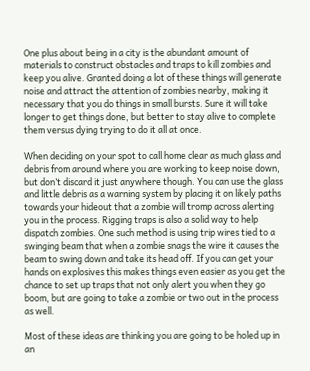One plus about being in a city is the abundant amount of materials to construct obstacles and traps to kill zombies and keep you alive. Granted doing a lot of these things will generate noise and attract the attention of zombies nearby, making it necessary that you do things in small bursts. Sure it will take longer to get things done, but better to stay alive to complete them versus dying trying to do it all at once.

When deciding on your spot to call home clear as much glass and debris from around where you are working to keep noise down, but don’t discard it just anywhere though. You can use the glass and little debris as a warning system by placing it on likely paths towards your hideout that a zombie will tromp across alerting you in the process. Rigging traps is also a solid way to help dispatch zombies. One such method is using trip wires tied to a swinging beam that when a zombie snags the wire it causes the beam to swing down and take its head off. If you can get your hands on explosives this makes things even easier as you get the chance to set up traps that not only alert you when they go boom, but are going to take a zombie or two out in the process as well.

Most of these ideas are thinking you are going to be holed up in an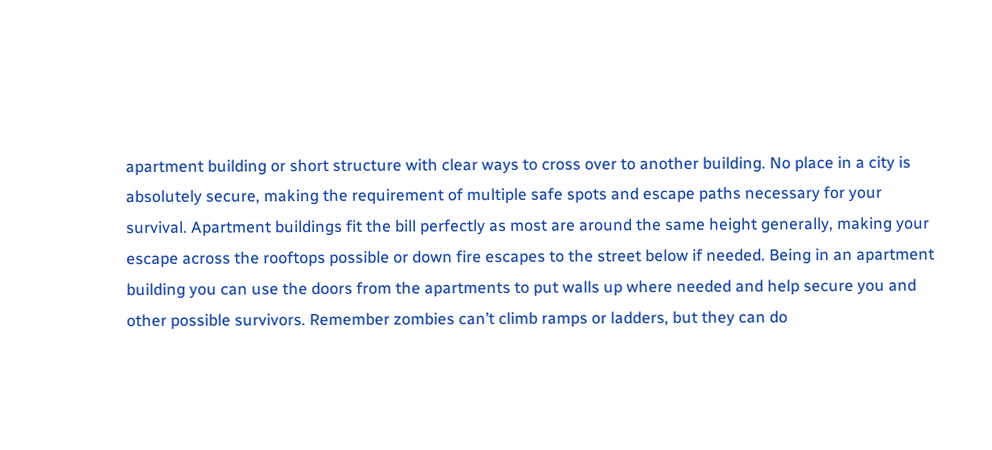apartment building or short structure with clear ways to cross over to another building. No place in a city is absolutely secure, making the requirement of multiple safe spots and escape paths necessary for your survival. Apartment buildings fit the bill perfectly as most are around the same height generally, making your escape across the rooftops possible or down fire escapes to the street below if needed. Being in an apartment building you can use the doors from the apartments to put walls up where needed and help secure you and other possible survivors. Remember zombies can’t climb ramps or ladders, but they can do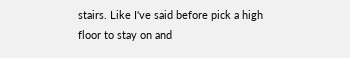stairs. Like I've said before pick a high floor to stay on and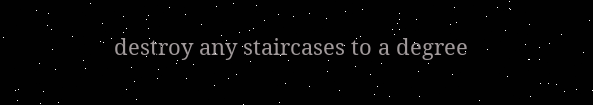destroy any staircases to a degree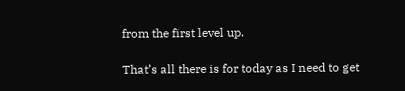from the first level up.

That’s all there is for today as I need to get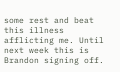some rest and beat this illness afflicting me. Until next week this is Brandon signing off.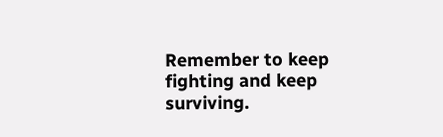Remember to keep fighting and keep surviving.